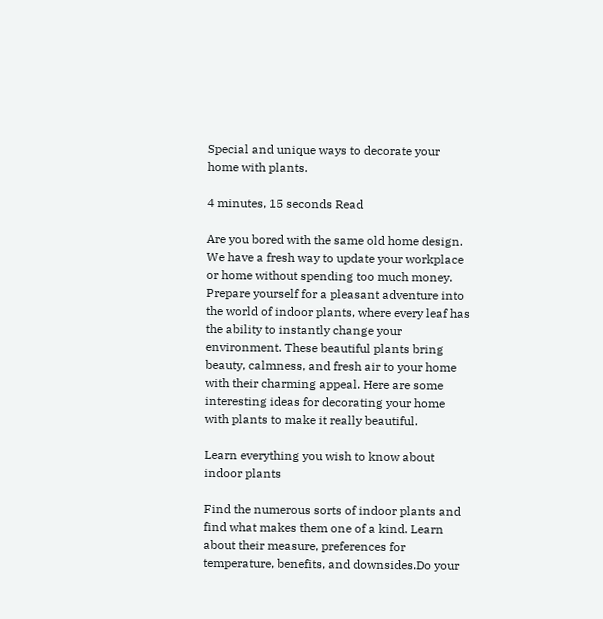Special and unique ways to decorate your home with plants.

4 minutes, 15 seconds Read

Are you bored with the same old home design. We have a fresh way to update your workplace or home without spending too much money. Prepare yourself for a pleasant adventure into the world of indoor plants, where every leaf has the ability to instantly change your environment. These beautiful plants bring beauty, calmness, and fresh air to your home with their charming appeal. Here are some interesting ideas for decorating your home with plants to make it really beautiful.

Learn everything you wish to know about indoor plants

Find the numerous sorts of indoor plants and find what makes them one of a kind. Learn about their measure, preferences for temperature, benefits, and downsides.Do your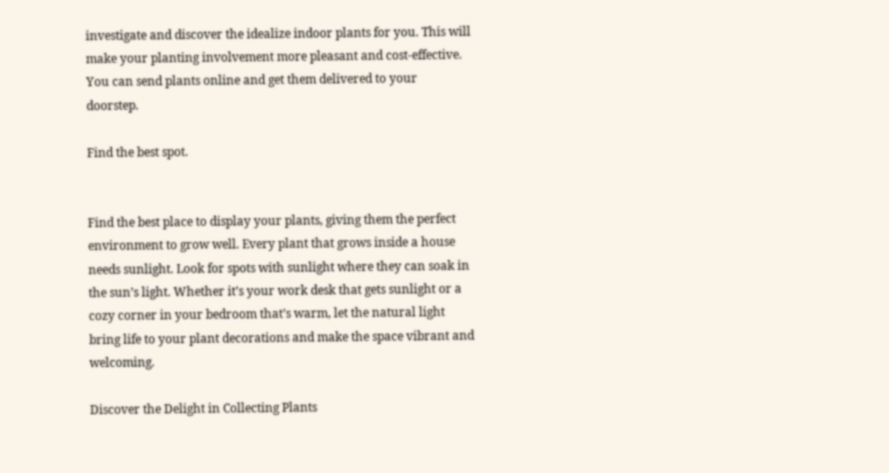investigate and discover the idealize indoor plants for you. This will make your planting involvement more pleasant and cost-effective. You can send plants online and get them delivered to your doorstep.

Find the best spot.


Find the best place to display your plants, giving them the perfect environment to grow well. Every plant that grows inside a house needs sunlight. Look for spots with sunlight where they can soak in the sun’s light. Whether it’s your work desk that gets sunlight or a cozy corner in your bedroom that’s warm, let the natural light bring life to your plant decorations and make the space vibrant and welcoming.

Discover the Delight in Collecting Plants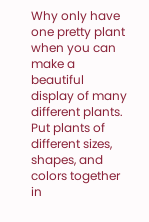Why only have one pretty plant when you can make a beautiful display of many different plants. Put plants of different sizes, shapes, and colors together in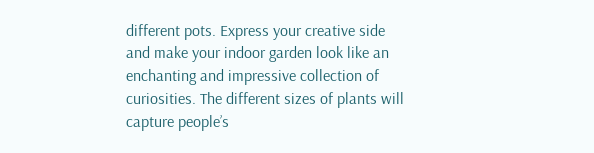different pots. Express your creative side and make your indoor garden look like an enchanting and impressive collection of curiosities. The different sizes of plants will capture people’s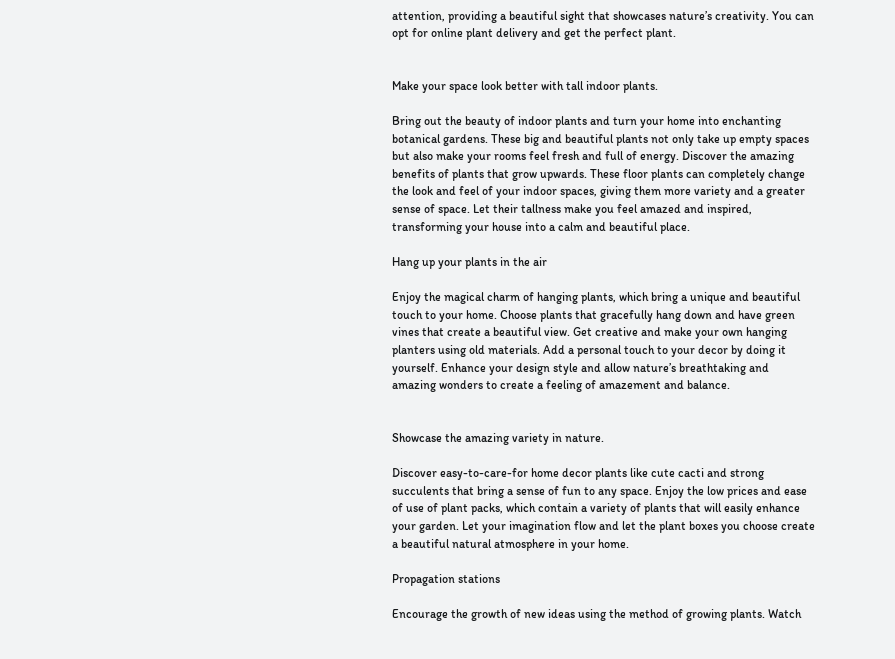attention, providing a beautiful sight that showcases nature’s creativity. You can opt for online plant delivery and get the perfect plant.


Make your space look better with tall indoor plants.

Bring out the beauty of indoor plants and turn your home into enchanting botanical gardens. These big and beautiful plants not only take up empty spaces but also make your rooms feel fresh and full of energy. Discover the amazing benefits of plants that grow upwards. These floor plants can completely change the look and feel of your indoor spaces, giving them more variety and a greater sense of space. Let their tallness make you feel amazed and inspired, transforming your house into a calm and beautiful place.

Hang up your plants in the air

Enjoy the magical charm of hanging plants, which bring a unique and beautiful touch to your home. Choose plants that gracefully hang down and have green vines that create a beautiful view. Get creative and make your own hanging planters using old materials. Add a personal touch to your decor by doing it yourself. Enhance your design style and allow nature’s breathtaking and amazing wonders to create a feeling of amazement and balance.


Showcase the amazing variety in nature.

Discover easy-to-care-for home decor plants like cute cacti and strong succulents that bring a sense of fun to any space. Enjoy the low prices and ease of use of plant packs, which contain a variety of plants that will easily enhance your garden. Let your imagination flow and let the plant boxes you choose create a beautiful natural atmosphere in your home.

Propagation stations

Encourage the growth of new ideas using the method of growing plants. Watch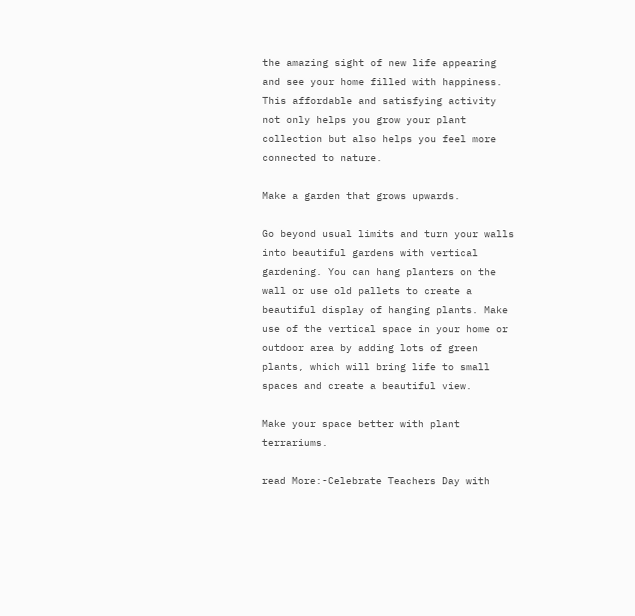the amazing sight of new life appearing and see your home filled with happiness. This affordable and satisfying activity not only helps you grow your plant collection but also helps you feel more connected to nature.

Make a garden that grows upwards.

Go beyond usual limits and turn your walls into beautiful gardens with vertical gardening. You can hang planters on the wall or use old pallets to create a beautiful display of hanging plants. Make use of the vertical space in your home or outdoor area by adding lots of green plants, which will bring life to small spaces and create a beautiful view.

Make your space better with plant terrariums.

read More:-Celebrate Teachers Day with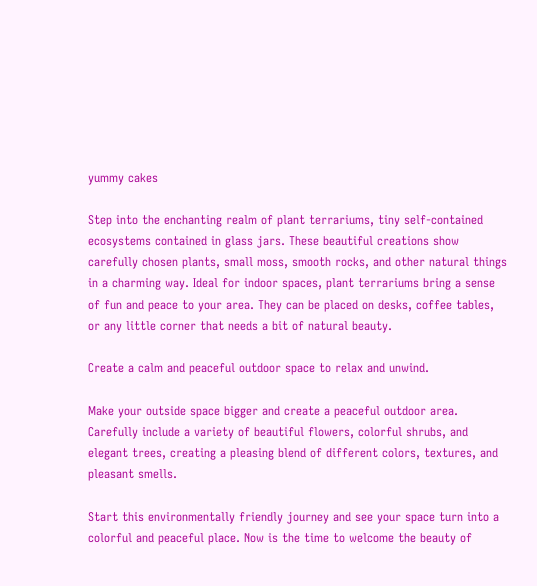yummy cakes

Step into the enchanting realm of plant terrariums, tiny self-contained ecosystems contained in glass jars. These beautiful creations show carefully chosen plants, small moss, smooth rocks, and other natural things in a charming way. Ideal for indoor spaces, plant terrariums bring a sense of fun and peace to your area. They can be placed on desks, coffee tables, or any little corner that needs a bit of natural beauty.

Create a calm and peaceful outdoor space to relax and unwind.

Make your outside space bigger and create a peaceful outdoor area. Carefully include a variety of beautiful flowers, colorful shrubs, and elegant trees, creating a pleasing blend of different colors, textures, and pleasant smells.

Start this environmentally friendly journey and see your space turn into a colorful and peaceful place. Now is the time to welcome the beauty of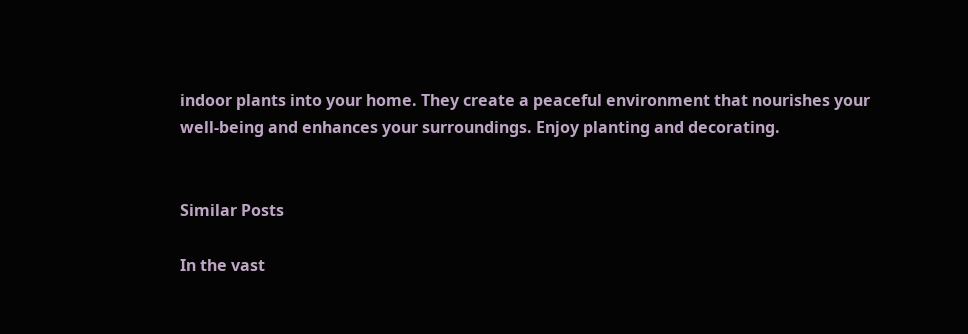indoor plants into your home. They create a peaceful environment that nourishes your well-being and enhances your surroundings. Enjoy planting and decorating.


Similar Posts

In the vast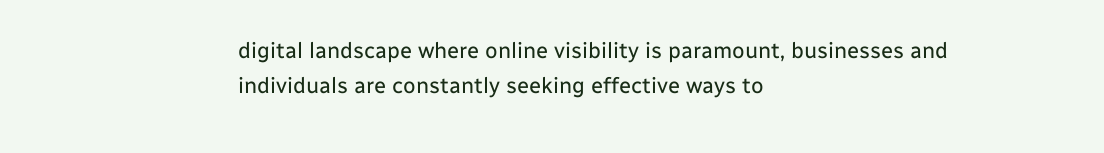digital landscape where online visibility is paramount, businesses and individuals are constantly seeking effective ways to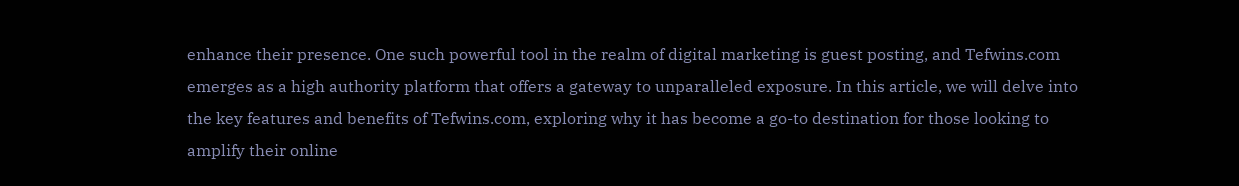enhance their presence. One such powerful tool in the realm of digital marketing is guest posting, and Tefwins.com emerges as a high authority platform that offers a gateway to unparalleled exposure. In this article, we will delve into the key features and benefits of Tefwins.com, exploring why it has become a go-to destination for those looking to amplify their online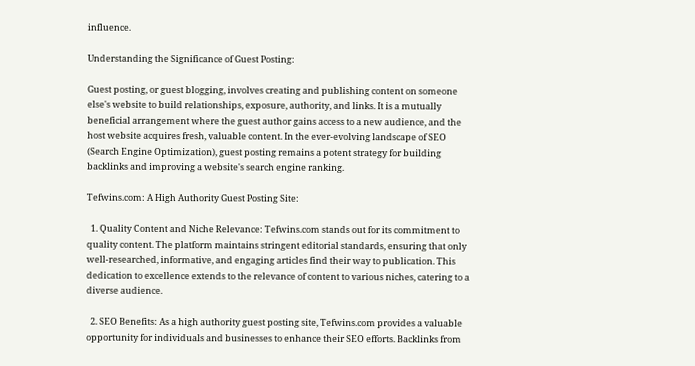influence.

Understanding the Significance of Guest Posting:

Guest posting, or guest blogging, involves creating and publishing content on someone else's website to build relationships, exposure, authority, and links. It is a mutually beneficial arrangement where the guest author gains access to a new audience, and the host website acquires fresh, valuable content. In the ever-evolving landscape of SEO (Search Engine Optimization), guest posting remains a potent strategy for building backlinks and improving a website's search engine ranking.

Tefwins.com: A High Authority Guest Posting Site:

  1. Quality Content and Niche Relevance: Tefwins.com stands out for its commitment to quality content. The platform maintains stringent editorial standards, ensuring that only well-researched, informative, and engaging articles find their way to publication. This dedication to excellence extends to the relevance of content to various niches, catering to a diverse audience.

  2. SEO Benefits: As a high authority guest posting site, Tefwins.com provides a valuable opportunity for individuals and businesses to enhance their SEO efforts. Backlinks from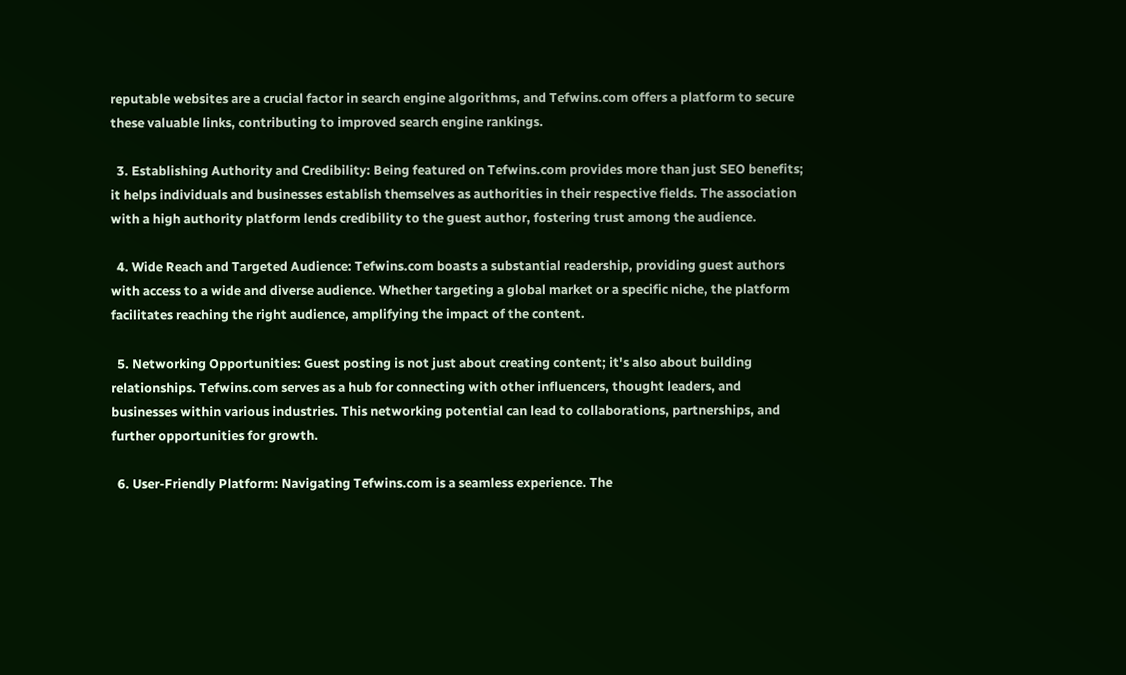reputable websites are a crucial factor in search engine algorithms, and Tefwins.com offers a platform to secure these valuable links, contributing to improved search engine rankings.

  3. Establishing Authority and Credibility: Being featured on Tefwins.com provides more than just SEO benefits; it helps individuals and businesses establish themselves as authorities in their respective fields. The association with a high authority platform lends credibility to the guest author, fostering trust among the audience.

  4. Wide Reach and Targeted Audience: Tefwins.com boasts a substantial readership, providing guest authors with access to a wide and diverse audience. Whether targeting a global market or a specific niche, the platform facilitates reaching the right audience, amplifying the impact of the content.

  5. Networking Opportunities: Guest posting is not just about creating content; it's also about building relationships. Tefwins.com serves as a hub for connecting with other influencers, thought leaders, and businesses within various industries. This networking potential can lead to collaborations, partnerships, and further opportunities for growth.

  6. User-Friendly Platform: Navigating Tefwins.com is a seamless experience. The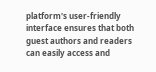platform's user-friendly interface ensures that both guest authors and readers can easily access and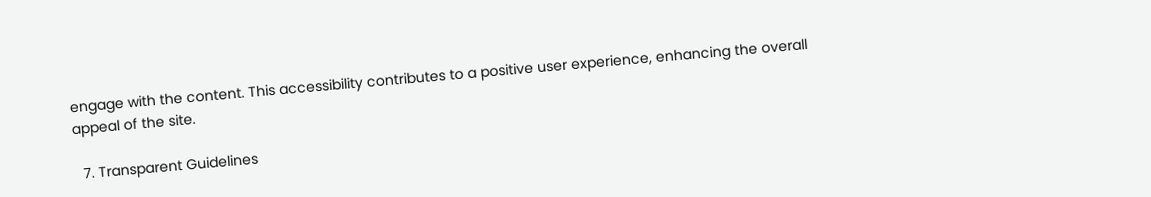engage with the content. This accessibility contributes to a positive user experience, enhancing the overall appeal of the site.

  7. Transparent Guidelines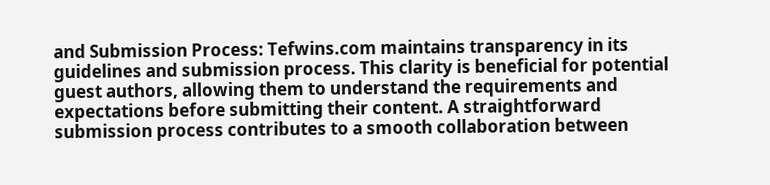and Submission Process: Tefwins.com maintains transparency in its guidelines and submission process. This clarity is beneficial for potential guest authors, allowing them to understand the requirements and expectations before submitting their content. A straightforward submission process contributes to a smooth collaboration between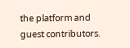the platform and guest contributors.